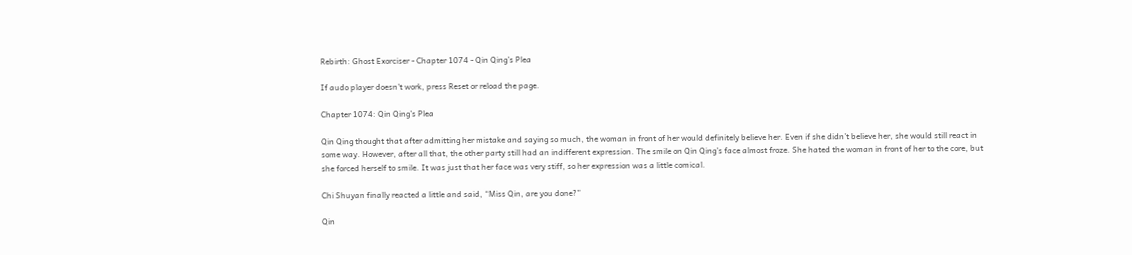Rebirth: Ghost Exorciser - Chapter 1074 - Qin Qing’s Plea

If audo player doesn't work, press Reset or reload the page.

Chapter 1074: Qin Qing’s Plea

Qin Qing thought that after admitting her mistake and saying so much, the woman in front of her would definitely believe her. Even if she didn’t believe her, she would still react in some way. However, after all that, the other party still had an indifferent expression. The smile on Qin Qing’s face almost froze. She hated the woman in front of her to the core, but she forced herself to smile. It was just that her face was very stiff, so her expression was a little comical.

Chi Shuyan finally reacted a little and said, “Miss Qin, are you done?”

Qin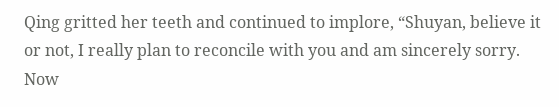Qing gritted her teeth and continued to implore, “Shuyan, believe it or not, I really plan to reconcile with you and am sincerely sorry. Now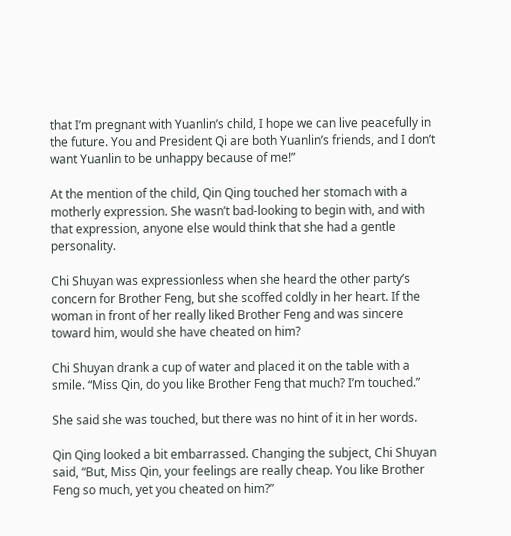that I’m pregnant with Yuanlin’s child, I hope we can live peacefully in the future. You and President Qi are both Yuanlin’s friends, and I don’t want Yuanlin to be unhappy because of me!”

At the mention of the child, Qin Qing touched her stomach with a motherly expression. She wasn’t bad-looking to begin with, and with that expression, anyone else would think that she had a gentle personality.

Chi Shuyan was expressionless when she heard the other party’s concern for Brother Feng, but she scoffed coldly in her heart. If the woman in front of her really liked Brother Feng and was sincere toward him, would she have cheated on him?

Chi Shuyan drank a cup of water and placed it on the table with a smile. “Miss Qin, do you like Brother Feng that much? I’m touched.”

She said she was touched, but there was no hint of it in her words.

Qin Qing looked a bit embarrassed. Changing the subject, Chi Shuyan said, “But, Miss Qin, your feelings are really cheap. You like Brother Feng so much, yet you cheated on him?”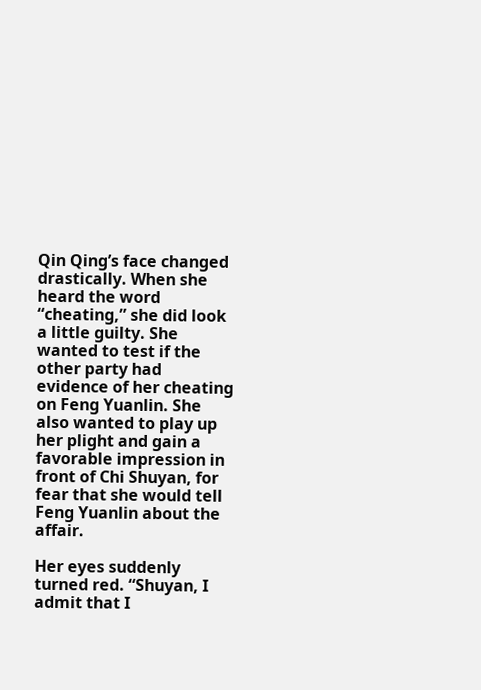Qin Qing’s face changed drastically. When she heard the word “cheating,” she did look a little guilty. She wanted to test if the other party had evidence of her cheating on Feng Yuanlin. She also wanted to play up her plight and gain a favorable impression in front of Chi Shuyan, for fear that she would tell Feng Yuanlin about the affair.

Her eyes suddenly turned red. “Shuyan, I admit that I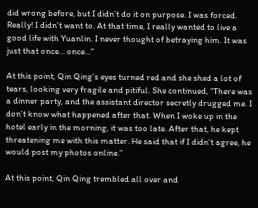did wrong before, but I didn’t do it on purpose. I was forced. Really! I didn’t want to. At that time, I really wanted to live a good life with Yuanlin. I never thought of betraying him. It was just that once… once…”

At this point, Qin Qing’s eyes turned red and she shed a lot of tears, looking very fragile and pitiful. She continued, “There was a dinner party, and the assistant director secretly drugged me. I don’t know what happened after that. When I woke up in the hotel early in the morning, it was too late. After that, he kept threatening me with this matter. He said that if I didn’t agree, he would post my photos online.”

At this point, Qin Qing trembled all over and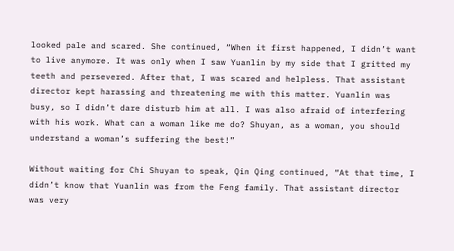looked pale and scared. She continued, “When it first happened, I didn’t want to live anymore. It was only when I saw Yuanlin by my side that I gritted my teeth and persevered. After that, I was scared and helpless. That assistant director kept harassing and threatening me with this matter. Yuanlin was busy, so I didn’t dare disturb him at all. I was also afraid of interfering with his work. What can a woman like me do? Shuyan, as a woman, you should understand a woman’s suffering the best!”

Without waiting for Chi Shuyan to speak, Qin Qing continued, “At that time, I didn’t know that Yuanlin was from the Feng family. That assistant director was very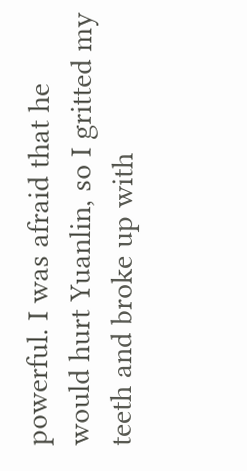powerful. I was afraid that he would hurt Yuanlin, so I gritted my teeth and broke up with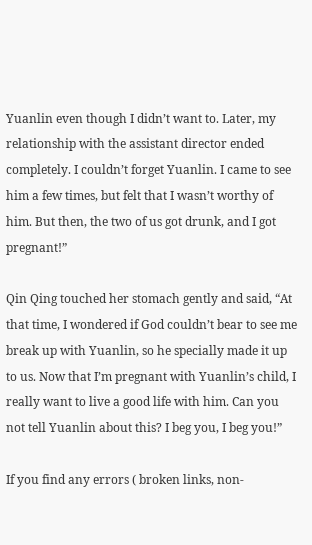Yuanlin even though I didn’t want to. Later, my relationship with the assistant director ended completely. I couldn’t forget Yuanlin. I came to see him a few times, but felt that I wasn’t worthy of him. But then, the two of us got drunk, and I got pregnant!”

Qin Qing touched her stomach gently and said, “At that time, I wondered if God couldn’t bear to see me break up with Yuanlin, so he specially made it up to us. Now that I’m pregnant with Yuanlin’s child, I really want to live a good life with him. Can you not tell Yuanlin about this? I beg you, I beg you!”

If you find any errors ( broken links, non-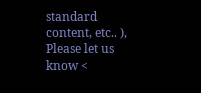standard content, etc.. ), Please let us know <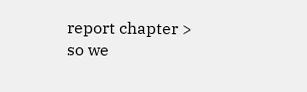report chapter > so we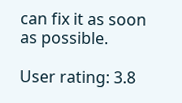can fix it as soon as possible.

User rating: 3.8